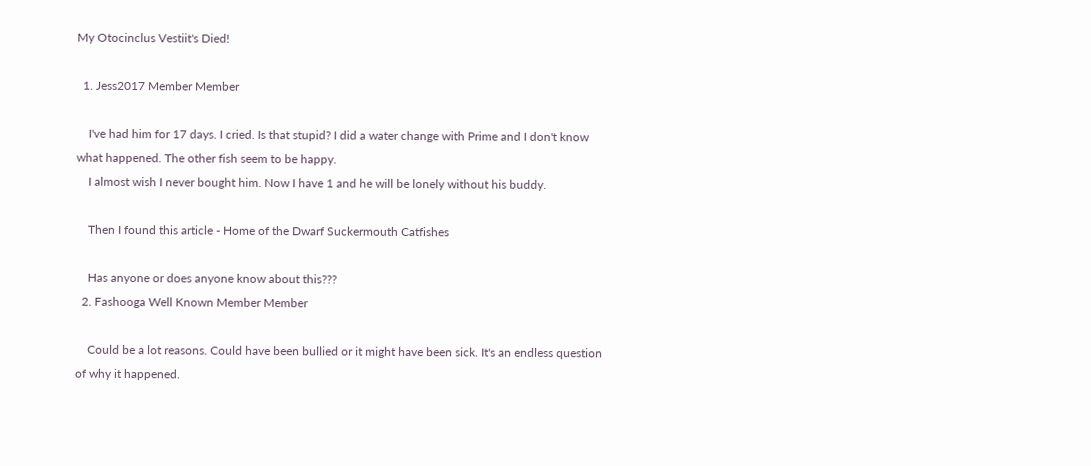My Otocinclus Vestiit's Died!

  1. Jess2017 Member Member

    I've had him for 17 days. I cried. Is that stupid? I did a water change with Prime and I don't know what happened. The other fish seem to be happy.
    I almost wish I never bought him. Now I have 1 and he will be lonely without his buddy.

    Then I found this article - Home of the Dwarf Suckermouth Catfishes

    Has anyone or does anyone know about this???
  2. Fashooga Well Known Member Member

    Could be a lot reasons. Could have been bullied or it might have been sick. It's an endless question of why it happened.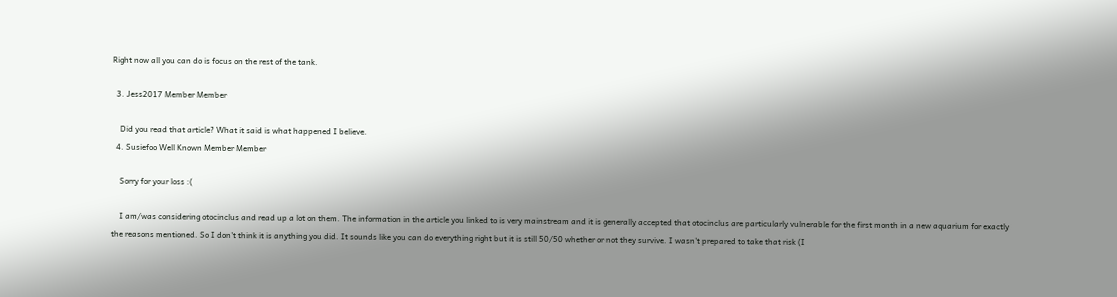Right now all you can do is focus on the rest of the tank.

  3. Jess2017 Member Member

    Did you read that article? What it said is what happened I believe.
  4. Susiefoo Well Known Member Member

    Sorry for your loss :(

    I am/was considering otocinclus and read up a lot on them. The information in the article you linked to is very mainstream and it is generally accepted that otocinclus are particularly vulnerable for the first month in a new aquarium for exactly the reasons mentioned. So I don't think it is anything you did. It sounds like you can do everything right but it is still 50/50 whether or not they survive. I wasn't prepared to take that risk (I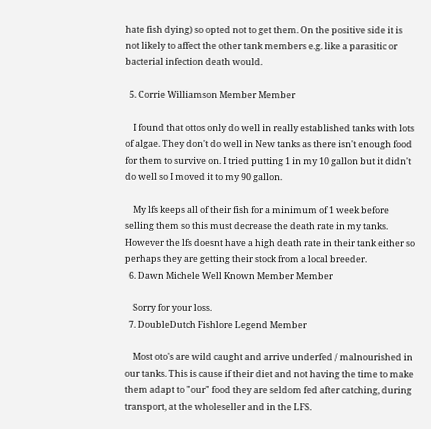hate fish dying) so opted not to get them. On the positive side it is not likely to affect the other tank members e.g. like a parasitic or bacterial infection death would.

  5. Corrie Williamson Member Member

    I found that ottos only do well in really established tanks with lots of algae. They don't do well in New tanks as there isn't enough food for them to survive on. I tried putting 1 in my 10 gallon but it didn't do well so I moved it to my 90 gallon.

    My lfs keeps all of their fish for a minimum of 1 week before selling them so this must decrease the death rate in my tanks. However the lfs doesnt have a high death rate in their tank either so perhaps they are getting their stock from a local breeder.
  6. Dawn Michele Well Known Member Member

    Sorry for your loss.
  7. DoubleDutch Fishlore Legend Member

    Most oto's are wild caught and arrive underfed / malnourished in our tanks. This is cause if their diet and not having the time to make them adapt to "our" food they are seldom fed after catching, during transport, at the wholeseller and in the LFS.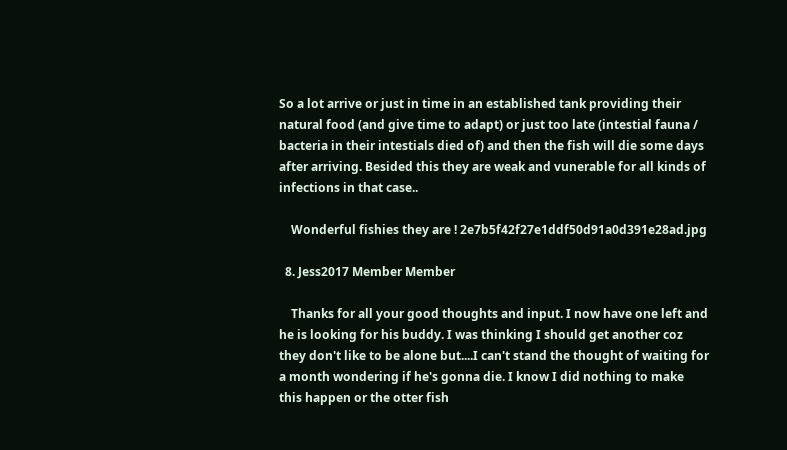So a lot arrive or just in time in an established tank providing their natural food (and give time to adapt) or just too late (intestial fauna / bacteria in their intestials died of) and then the fish will die some days after arriving. Besided this they are weak and vunerable for all kinds of infections in that case..

    Wonderful fishies they are ! 2e7b5f42f27e1ddf50d91a0d391e28ad.jpg

  8. Jess2017 Member Member

    Thanks for all your good thoughts and input. I now have one left and he is looking for his buddy. I was thinking I should get another coz they don't like to be alone but....I can't stand the thought of waiting for a month wondering if he's gonna die. I know I did nothing to make this happen or the otter fish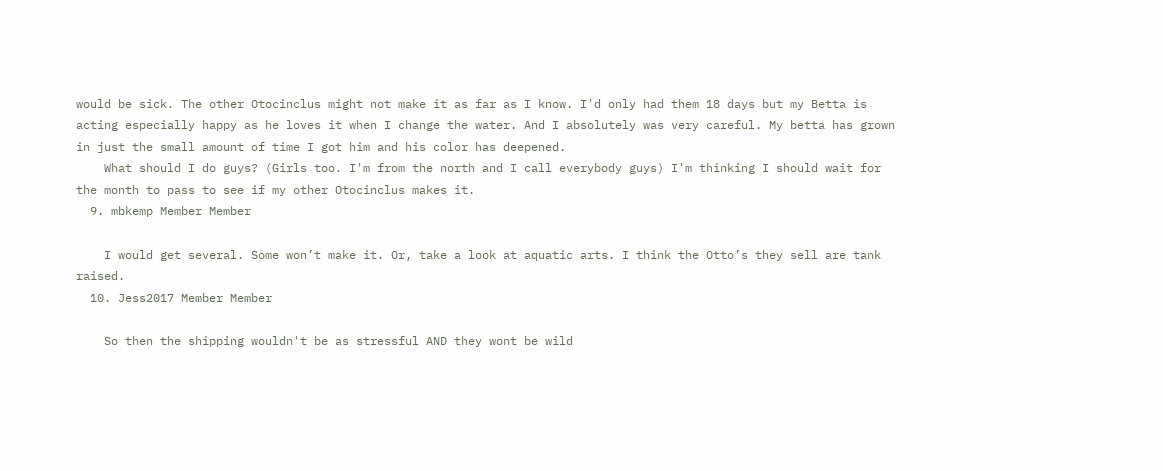would be sick. The other Otocinclus might not make it as far as I know. I'd only had them 18 days but my Betta is acting especially happy as he loves it when I change the water. And I absolutely was very careful. My betta has grown in just the small amount of time I got him and his color has deepened.
    What should I do guys? (Girls too. I'm from the north and I call everybody guys) I'm thinking I should wait for the month to pass to see if my other Otocinclus makes it.
  9. mbkemp Member Member

    I would get several. Some won’t make it. Or, take a look at aquatic arts. I think the Otto’s they sell are tank raised.
  10. Jess2017 Member Member

    So then the shipping wouldn't be as stressful AND they wont be wild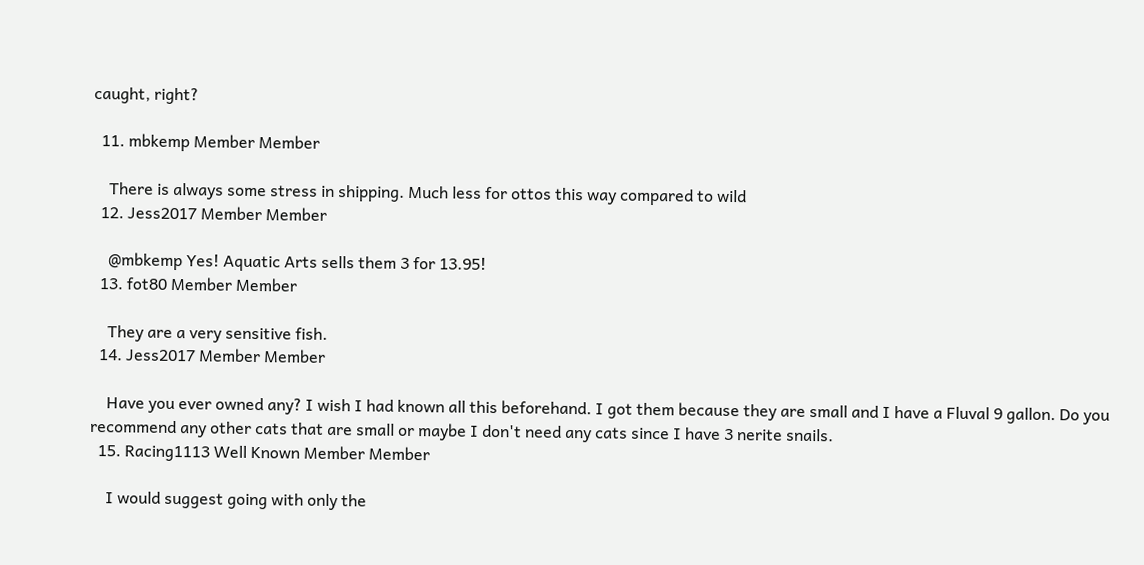caught, right?

  11. mbkemp Member Member

    There is always some stress in shipping. Much less for ottos this way compared to wild
  12. Jess2017 Member Member

    @mbkemp Yes! Aquatic Arts sells them 3 for 13.95!
  13. fot80 Member Member

    They are a very sensitive fish.
  14. Jess2017 Member Member

    Have you ever owned any? I wish I had known all this beforehand. I got them because they are small and I have a Fluval 9 gallon. Do you recommend any other cats that are small or maybe I don't need any cats since I have 3 nerite snails.
  15. Racing1113 Well Known Member Member

    I would suggest going with only the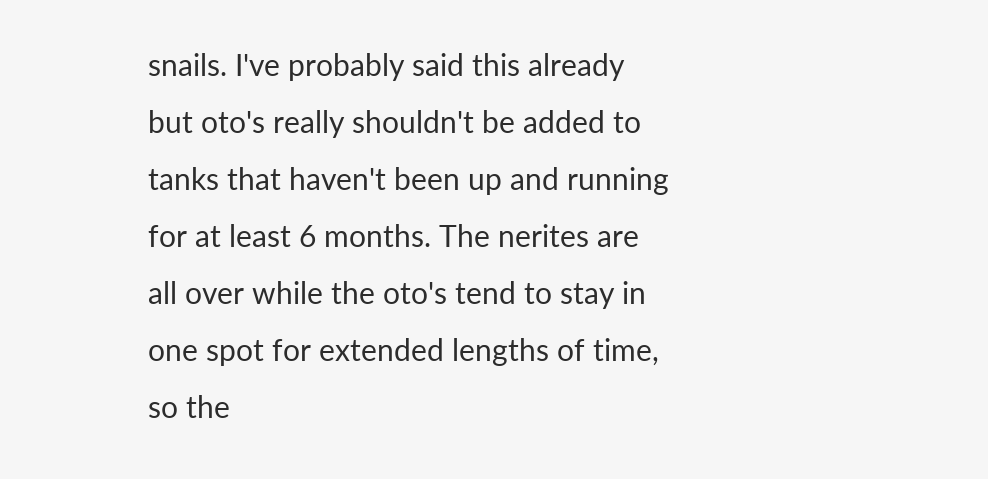snails. I've probably said this already but oto's really shouldn't be added to tanks that haven't been up and running for at least 6 months. The nerites are all over while the oto's tend to stay in one spot for extended lengths of time, so the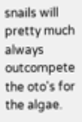snails will pretty much always outcompete the oto's for the algae.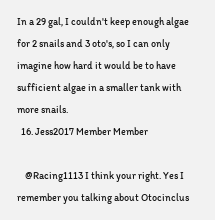In a 29 gal, I couldn't keep enough algae for 2 snails and 3 oto's, so I can only imagine how hard it would be to have sufficient algae in a smaller tank with more snails.
  16. Jess2017 Member Member

    @Racing1113 I think your right. Yes I remember you talking about Otocinclus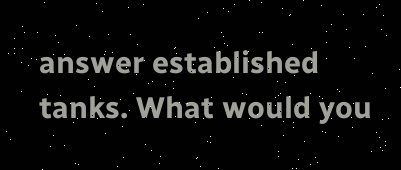answer established tanks. What would you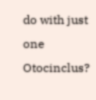do with just one Otocinclus?